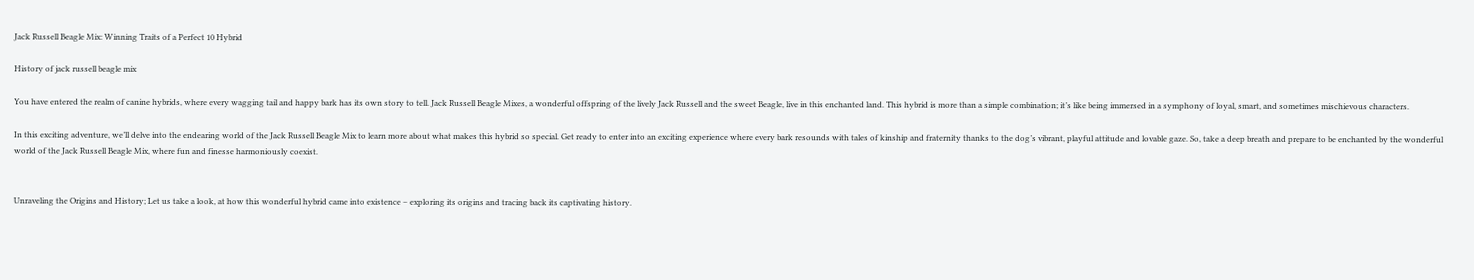Jack Russell Beagle Mix: Winning Traits of a Perfect 10 Hybrid

History of jack russell beagle mix

You have entered the realm of canine hybrids, where every wagging tail and happy bark has its own story to tell. Jack Russell Beagle Mixes, a wonderful offspring of the lively Jack Russell and the sweet Beagle, live in this enchanted land. This hybrid is more than a simple combination; it’s like being immersed in a symphony of loyal, smart, and sometimes mischievous characters.

In this exciting adventure, we’ll delve into the endearing world of the Jack Russell Beagle Mix to learn more about what makes this hybrid so special. Get ready to enter into an exciting experience where every bark resounds with tales of kinship and fraternity thanks to the dog’s vibrant, playful attitude and lovable gaze. So, take a deep breath and prepare to be enchanted by the wonderful world of the Jack Russell Beagle Mix, where fun and finesse harmoniously coexist.


Unraveling the Origins and History; Let us take a look, at how this wonderful hybrid came into existence – exploring its origins and tracing back its captivating history.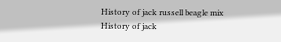History of jack russell beagle mix
History of jack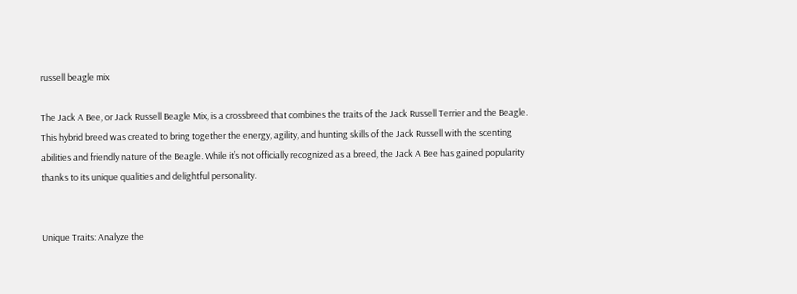russell beagle mix

The Jack A Bee, or Jack Russell Beagle Mix, is a crossbreed that combines the traits of the Jack Russell Terrier and the Beagle. This hybrid breed was created to bring together the energy, agility, and hunting skills of the Jack Russell with the scenting abilities and friendly nature of the Beagle. While it’s not officially recognized as a breed, the Jack A Bee has gained popularity thanks to its unique qualities and delightful personality.


Unique Traits: Analyze the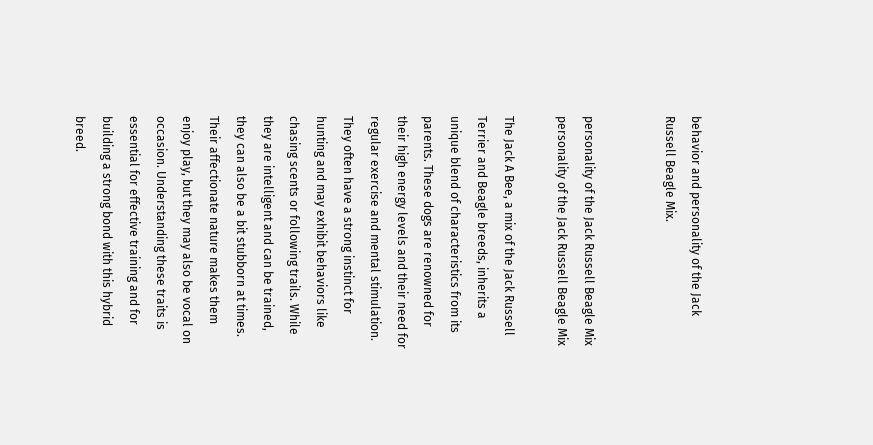behavior and personality of the Jack Russell Beagle Mix.


personality of the Jack Russell Beagle Mix
personality of the Jack Russell Beagle Mix

The Jack A Bee, a mix of the Jack Russell Terrier and Beagle breeds, inherits a unique blend of characteristics from its parents. These dogs are renowned for their high energy levels and their need for regular exercise and mental stimulation. They often have a strong instinct for hunting and may exhibit behaviors like chasing scents or following trails. While they are intelligent and can be trained, they can also be a bit stubborn at times. Their affectionate nature makes them enjoy play, but they may also be vocal on occasion. Understanding these traits is essential for effective training and for building a strong bond with this hybrid breed.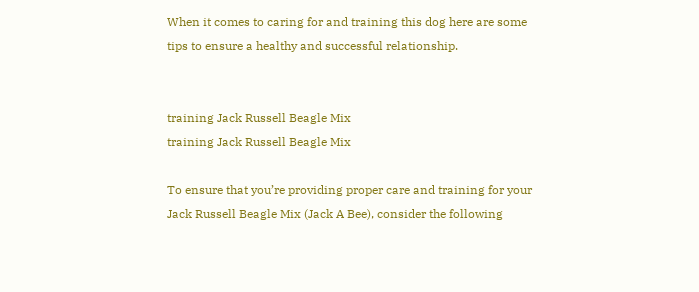When it comes to caring for and training this dog here are some tips to ensure a healthy and successful relationship.


training Jack Russell Beagle Mix
training Jack Russell Beagle Mix

To ensure that you’re providing proper care and training for your Jack Russell Beagle Mix (Jack A Bee), consider the following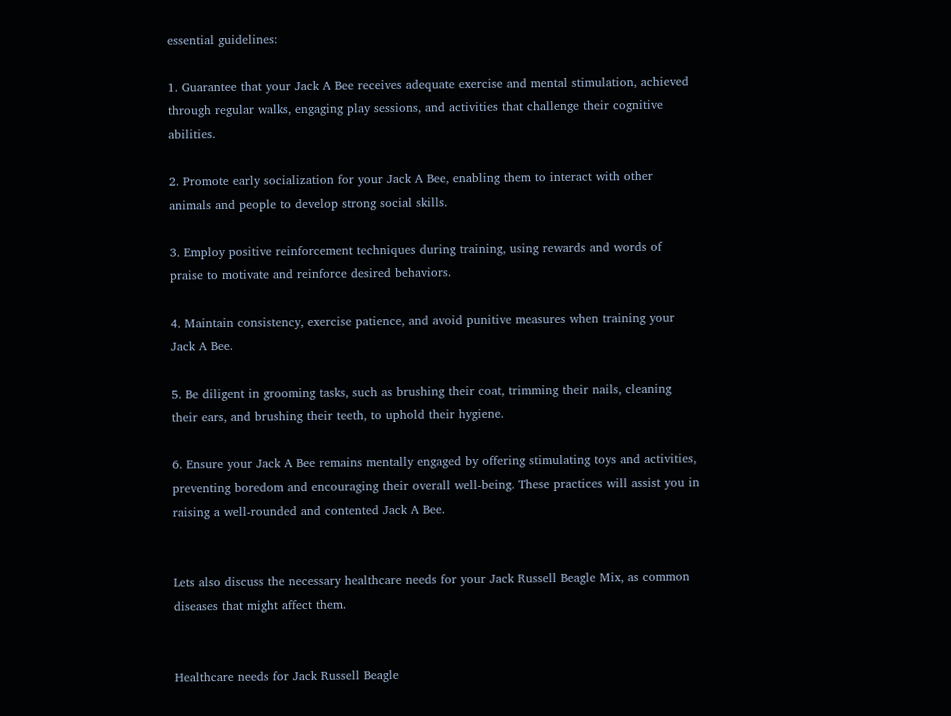essential guidelines:

1. Guarantee that your Jack A Bee receives adequate exercise and mental stimulation, achieved through regular walks, engaging play sessions, and activities that challenge their cognitive abilities.

2. Promote early socialization for your Jack A Bee, enabling them to interact with other animals and people to develop strong social skills.

3. Employ positive reinforcement techniques during training, using rewards and words of praise to motivate and reinforce desired behaviors.

4. Maintain consistency, exercise patience, and avoid punitive measures when training your Jack A Bee.

5. Be diligent in grooming tasks, such as brushing their coat, trimming their nails, cleaning their ears, and brushing their teeth, to uphold their hygiene.

6. Ensure your Jack A Bee remains mentally engaged by offering stimulating toys and activities, preventing boredom and encouraging their overall well-being. These practices will assist you in raising a well-rounded and contented Jack A Bee.


Lets also discuss the necessary healthcare needs for your Jack Russell Beagle Mix, as common diseases that might affect them.


Healthcare needs for Jack Russell Beagle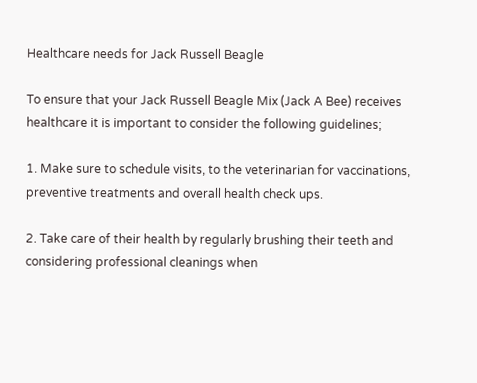Healthcare needs for Jack Russell Beagle

To ensure that your Jack Russell Beagle Mix (Jack A Bee) receives healthcare it is important to consider the following guidelines;

1. Make sure to schedule visits, to the veterinarian for vaccinations, preventive treatments and overall health check ups.

2. Take care of their health by regularly brushing their teeth and considering professional cleanings when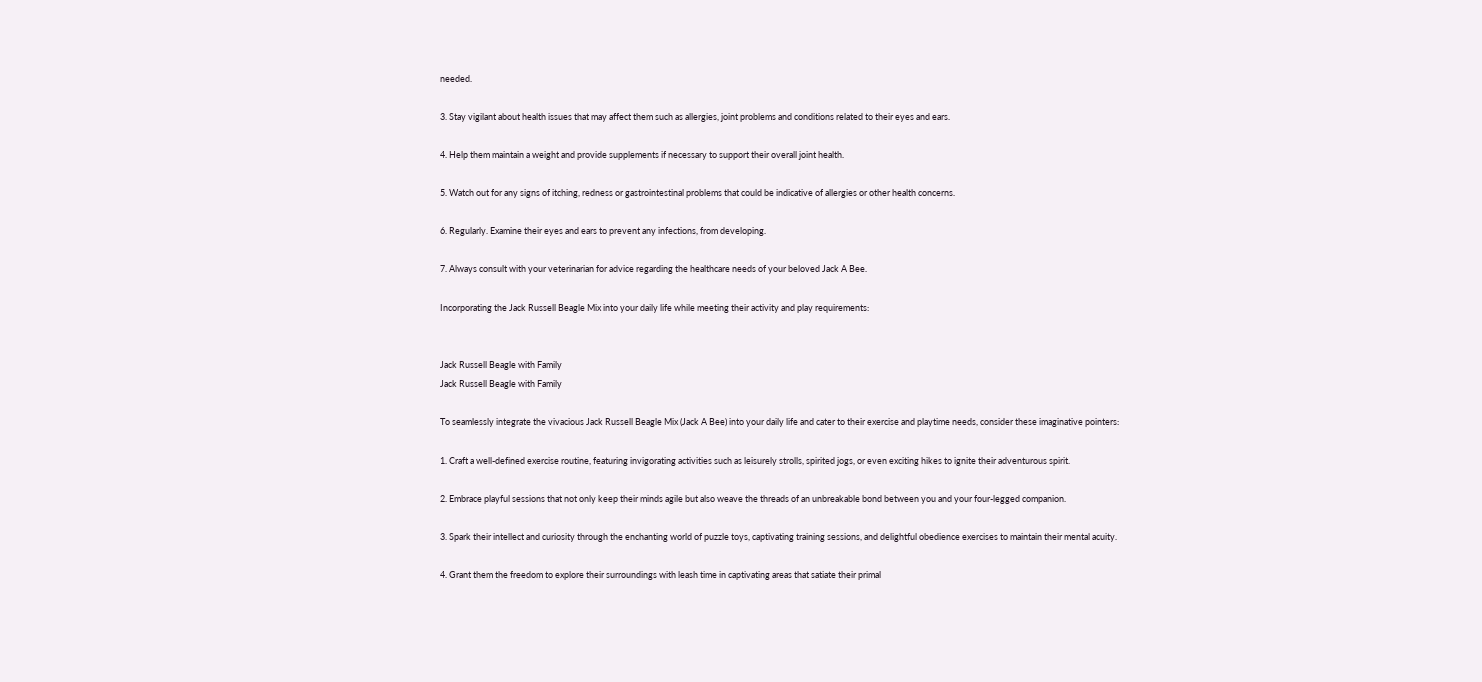needed.

3. Stay vigilant about health issues that may affect them such as allergies, joint problems and conditions related to their eyes and ears.

4. Help them maintain a weight and provide supplements if necessary to support their overall joint health.

5. Watch out for any signs of itching, redness or gastrointestinal problems that could be indicative of allergies or other health concerns.

6. Regularly. Examine their eyes and ears to prevent any infections, from developing.

7. Always consult with your veterinarian for advice regarding the healthcare needs of your beloved Jack A Bee.

Incorporating the Jack Russell Beagle Mix into your daily life while meeting their activity and play requirements:


Jack Russell Beagle with Family
Jack Russell Beagle with Family

To seamlessly integrate the vivacious Jack Russell Beagle Mix (Jack A Bee) into your daily life and cater to their exercise and playtime needs, consider these imaginative pointers:

1. Craft a well-defined exercise routine, featuring invigorating activities such as leisurely strolls, spirited jogs, or even exciting hikes to ignite their adventurous spirit.

2. Embrace playful sessions that not only keep their minds agile but also weave the threads of an unbreakable bond between you and your four-legged companion.

3. Spark their intellect and curiosity through the enchanting world of puzzle toys, captivating training sessions, and delightful obedience exercises to maintain their mental acuity.

4. Grant them the freedom to explore their surroundings with leash time in captivating areas that satiate their primal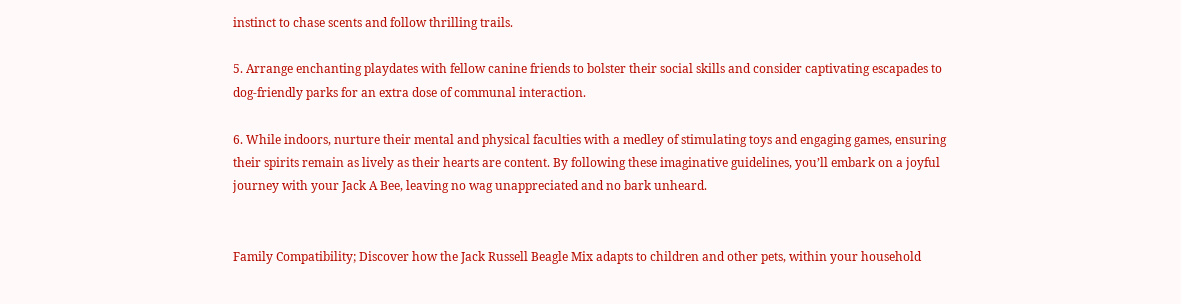instinct to chase scents and follow thrilling trails.

5. Arrange enchanting playdates with fellow canine friends to bolster their social skills and consider captivating escapades to dog-friendly parks for an extra dose of communal interaction.

6. While indoors, nurture their mental and physical faculties with a medley of stimulating toys and engaging games, ensuring their spirits remain as lively as their hearts are content. By following these imaginative guidelines, you’ll embark on a joyful journey with your Jack A Bee, leaving no wag unappreciated and no bark unheard.


Family Compatibility; Discover how the Jack Russell Beagle Mix adapts to children and other pets, within your household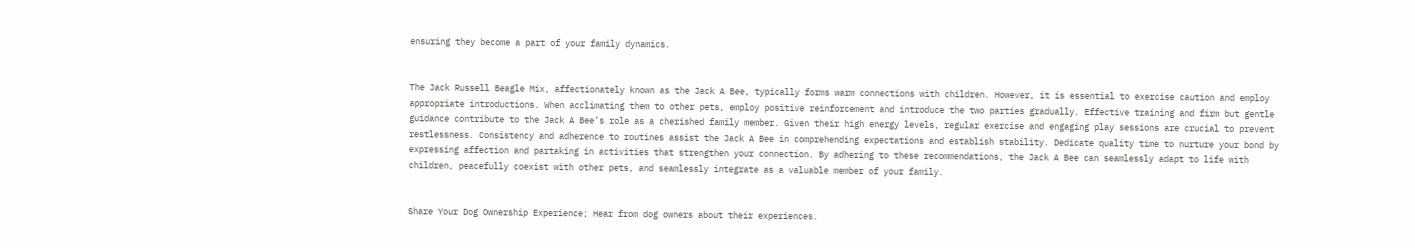ensuring they become a part of your family dynamics.


The Jack Russell Beagle Mix, affectionately known as the Jack A Bee, typically forms warm connections with children. However, it is essential to exercise caution and employ appropriate introductions. When acclimating them to other pets, employ positive reinforcement and introduce the two parties gradually. Effective training and firm but gentle guidance contribute to the Jack A Bee’s role as a cherished family member. Given their high energy levels, regular exercise and engaging play sessions are crucial to prevent restlessness. Consistency and adherence to routines assist the Jack A Bee in comprehending expectations and establish stability. Dedicate quality time to nurture your bond by expressing affection and partaking in activities that strengthen your connection. By adhering to these recommendations, the Jack A Bee can seamlessly adapt to life with children, peacefully coexist with other pets, and seamlessly integrate as a valuable member of your family.


Share Your Dog Ownership Experience; Hear from dog owners about their experiences.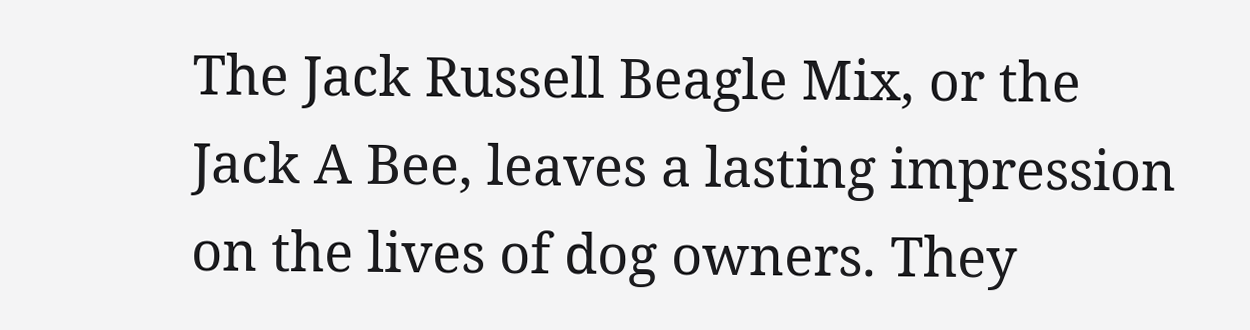The Jack Russell Beagle Mix, or the Jack A Bee, leaves a lasting impression on the lives of dog owners. They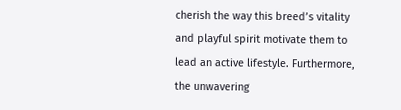cherish the way this breed’s vitality and playful spirit motivate them to lead an active lifestyle. Furthermore, the unwavering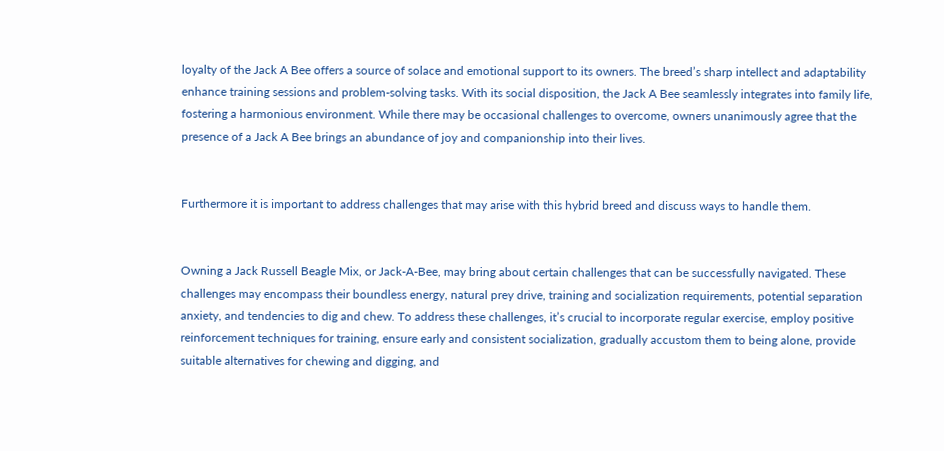loyalty of the Jack A Bee offers a source of solace and emotional support to its owners. The breed’s sharp intellect and adaptability enhance training sessions and problem-solving tasks. With its social disposition, the Jack A Bee seamlessly integrates into family life, fostering a harmonious environment. While there may be occasional challenges to overcome, owners unanimously agree that the presence of a Jack A Bee brings an abundance of joy and companionship into their lives.


Furthermore it is important to address challenges that may arise with this hybrid breed and discuss ways to handle them.


Owning a Jack Russell Beagle Mix, or Jack-A-Bee, may bring about certain challenges that can be successfully navigated. These challenges may encompass their boundless energy, natural prey drive, training and socialization requirements, potential separation anxiety, and tendencies to dig and chew. To address these challenges, it’s crucial to incorporate regular exercise, employ positive reinforcement techniques for training, ensure early and consistent socialization, gradually accustom them to being alone, provide suitable alternatives for chewing and digging, and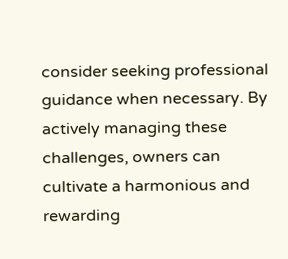consider seeking professional guidance when necessary. By actively managing these challenges, owners can cultivate a harmonious and rewarding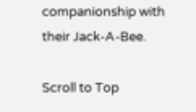companionship with their Jack-A-Bee.

Scroll to Top